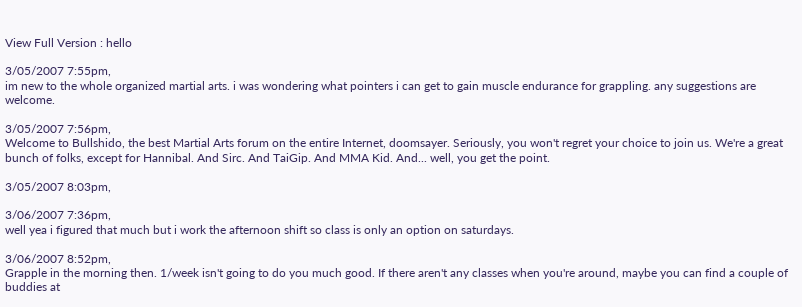View Full Version : hello

3/05/2007 7:55pm,
im new to the whole organized martial arts. i was wondering what pointers i can get to gain muscle endurance for grappling. any suggestions are welcome.

3/05/2007 7:56pm,
Welcome to Bullshido, the best Martial Arts forum on the entire Internet, doomsayer. Seriously, you won't regret your choice to join us. We're a great bunch of folks, except for Hannibal. And Sirc. And TaiGip. And MMA Kid. And... well, you get the point.

3/05/2007 8:03pm,

3/06/2007 7:36pm,
well yea i figured that much but i work the afternoon shift so class is only an option on saturdays.

3/06/2007 8:52pm,
Grapple in the morning then. 1/week isn't going to do you much good. If there aren't any classes when you're around, maybe you can find a couple of buddies at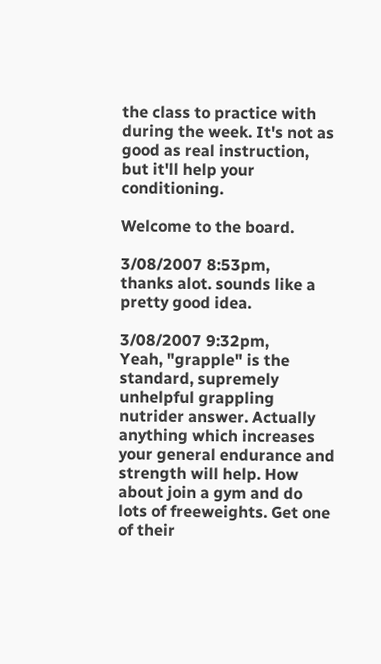the class to practice with during the week. It's not as good as real instruction, but it'll help your conditioning.

Welcome to the board.

3/08/2007 8:53pm,
thanks alot. sounds like a pretty good idea.

3/08/2007 9:32pm,
Yeah, "grapple" is the standard, supremely unhelpful grappling nutrider answer. Actually anything which increases your general endurance and strength will help. How about join a gym and do lots of freeweights. Get one of their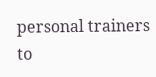personal trainers to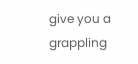give you a grappling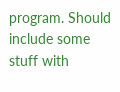program. Should include some stuff with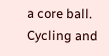a core ball. Cycling and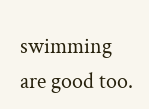swimming are good too.